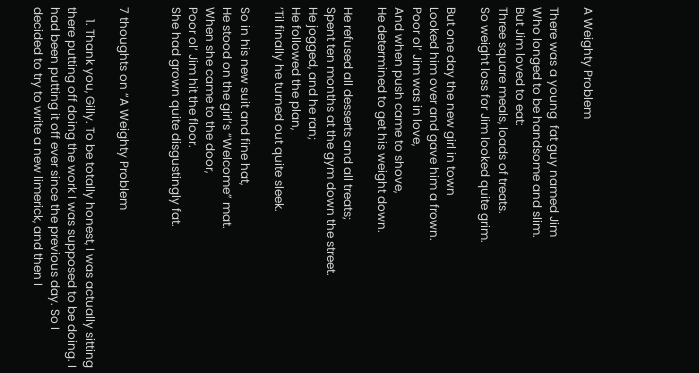A Weighty Problem

There was a young  fat guy named Jim
Who longed to be handsome and slim.
But Jim loved to eat:
Three square meals, loads of treats.
So weight loss for Jim looked quite grim.

But one day the new girl in town
Looked him over and gave him a frown.
Poor ol’ Jim was in love,
And when push came to shove,
He determined to get his weight down.

He refused all desserts and all treats;
Spent ten months at the gym down the street.
He jogged, and he ran;
He followed the plan,
‘Til finally he turned out quite sleek.

So in his new suit and fine hat,
He stood on the girl’s “Welcome” mat.
When she came to the door,
Poor ol’ Jim hit the floor.
She had grown quite disgustingly fat.


7 thoughts on “A Weighty Problem

    1. Thank you, Gilly. To be totally honest, I was actually sitting there putting off doing the work I was supposed to be doing. I had been putting it off ever since the previous day. So I decided to try to write a new limerick, and then I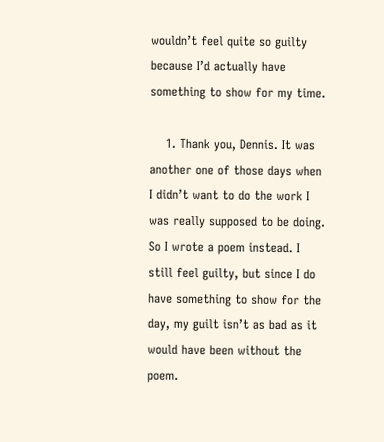wouldn’t feel quite so guilty because I’d actually have something to show for my time.

    1. Thank you, Dennis. It was another one of those days when I didn’t want to do the work I was really supposed to be doing. So I wrote a poem instead. I still feel guilty, but since I do have something to show for the day, my guilt isn’t as bad as it would have been without the poem.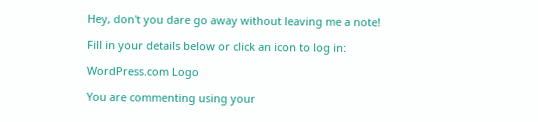Hey, don't you dare go away without leaving me a note!

Fill in your details below or click an icon to log in:

WordPress.com Logo

You are commenting using your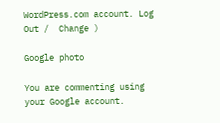WordPress.com account. Log Out /  Change )

Google photo

You are commenting using your Google account.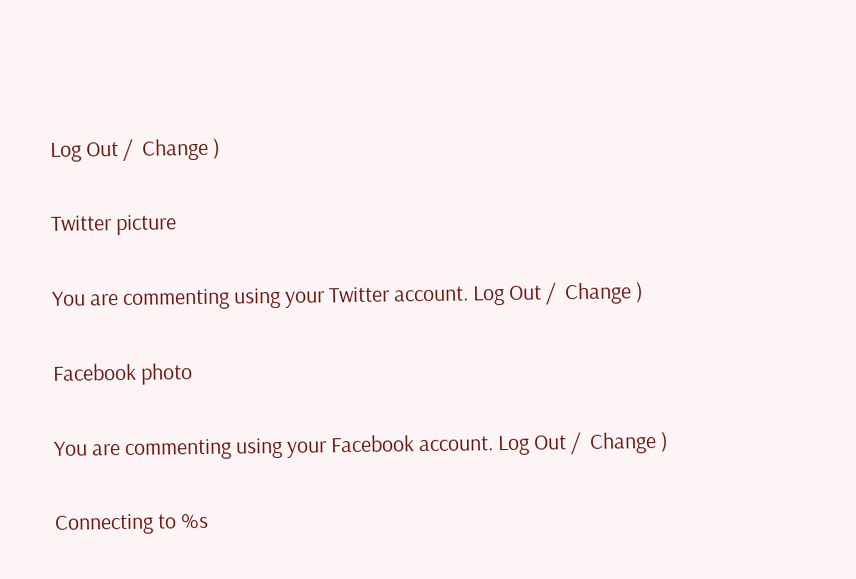Log Out /  Change )

Twitter picture

You are commenting using your Twitter account. Log Out /  Change )

Facebook photo

You are commenting using your Facebook account. Log Out /  Change )

Connecting to %s